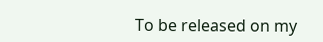To be released on my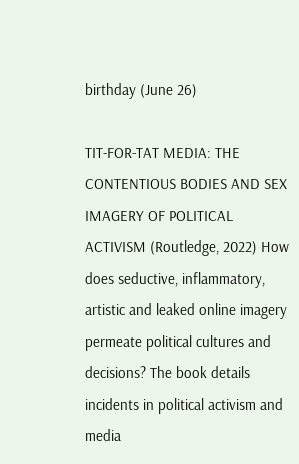birthday (June 26)

TIT-FOR-TAT MEDIA: THE CONTENTIOUS BODIES AND SEX IMAGERY OF POLITICAL ACTIVISM (Routledge, 2022) How does seductive, inflammatory, artistic and leaked online imagery permeate political cultures and decisions? The book details incidents in political activism and media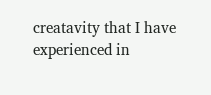creatavity that I have experienced in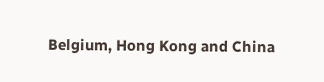Belgium, Hong Kong and China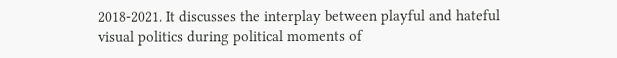2018-2021. It discusses the interplay between playful and hateful visual politics during political moments of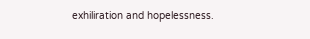exhiliration and hopelessness.